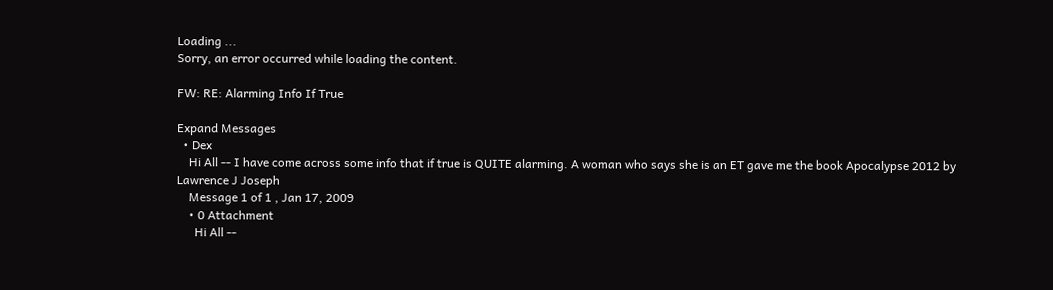Loading ...
Sorry, an error occurred while loading the content.

FW: RE: Alarming Info If True

Expand Messages
  • Dex
    Hi All -- I have come across some info that if true is QUITE alarming. A woman who says she is an ET gave me the book Apocalypse 2012 by Lawrence J Joseph
    Message 1 of 1 , Jan 17, 2009
    • 0 Attachment
      Hi All --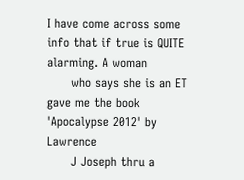I have come across some info that if true is QUITE alarming. A woman
      who says she is an ET gave me the book 'Apocalypse 2012' by Lawrence
      J Joseph thru a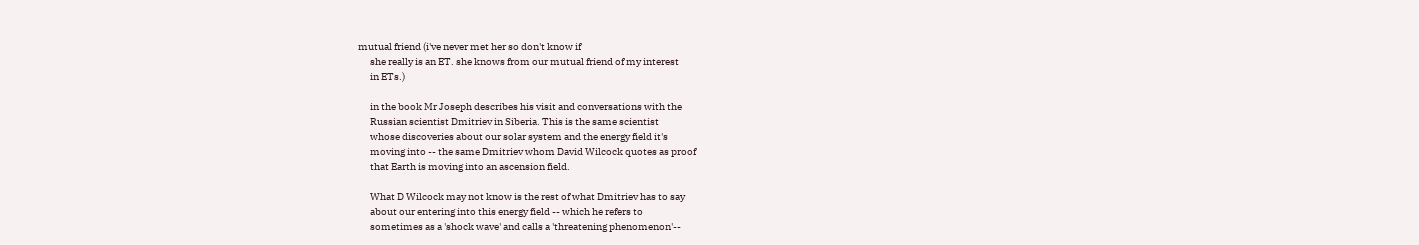mutual friend (i've never met her so don't know if
      she really is an ET. she knows from our mutual friend of my interest
      in ETs.)

      in the book Mr Joseph describes his visit and conversations with the
      Russian scientist Dmitriev in Siberia. This is the same scientist
      whose discoveries about our solar system and the energy field it's
      moving into -- the same Dmitriev whom David Wilcock quotes as proof
      that Earth is moving into an ascension field.

      What D Wilcock may not know is the rest of what Dmitriev has to say
      about our entering into this energy field -- which he refers to
      sometimes as a 'shock wave' and calls a 'threatening phenomenon'--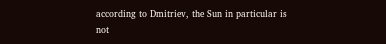according to Dmitriev, the Sun in particular is not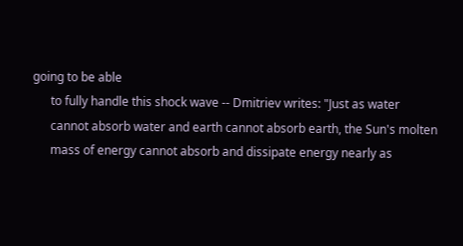going to be able
      to fully handle this shock wave -- Dmitriev writes: "Just as water
      cannot absorb water and earth cannot absorb earth, the Sun's molten
      mass of energy cannot absorb and dissipate energy nearly as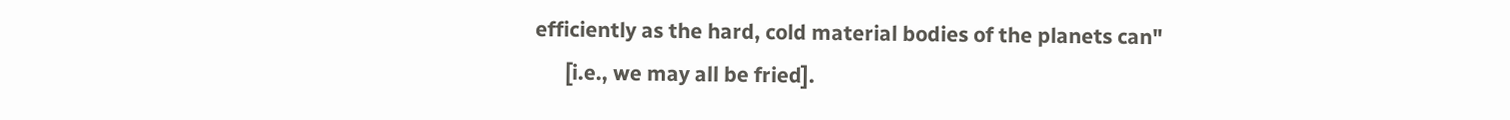efficiently as the hard, cold material bodies of the planets can"
      [i.e., we may all be fried].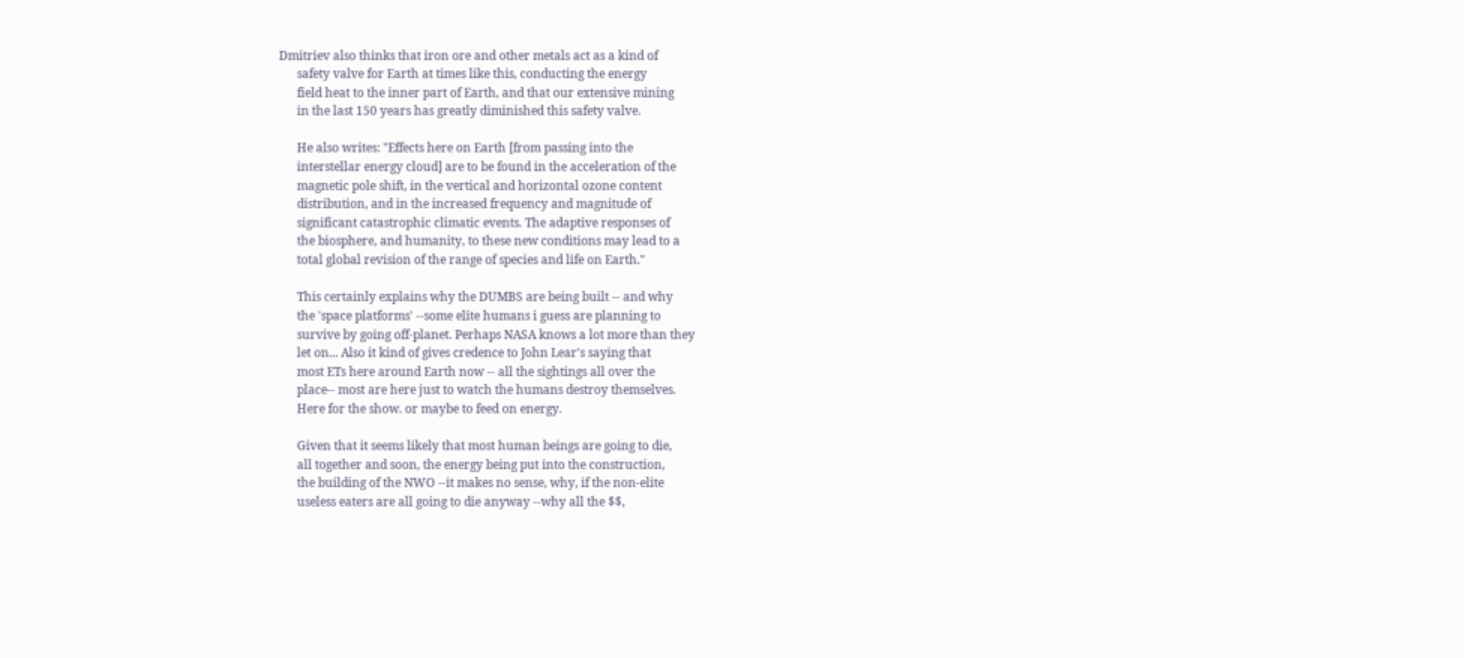Dmitriev also thinks that iron ore and other metals act as a kind of
      safety valve for Earth at times like this, conducting the energy
      field heat to the inner part of Earth, and that our extensive mining
      in the last 150 years has greatly diminished this safety valve.

      He also writes: "Effects here on Earth [from passing into the
      interstellar energy cloud] are to be found in the acceleration of the
      magnetic pole shift, in the vertical and horizontal ozone content
      distribution, and in the increased frequency and magnitude of
      significant catastrophic climatic events. The adaptive responses of
      the biosphere, and humanity, to these new conditions may lead to a
      total global revision of the range of species and life on Earth."

      This certainly explains why the DUMBS are being built -- and why
      the 'space platforms' --some elite humans i guess are planning to
      survive by going off-planet. Perhaps NASA knows a lot more than they
      let on... Also it kind of gives credence to John Lear's saying that
      most ETs here around Earth now -- all the sightings all over the
      place-- most are here just to watch the humans destroy themselves.
      Here for the show. or maybe to feed on energy.

      Given that it seems likely that most human beings are going to die,
      all together and soon, the energy being put into the construction,
      the building of the NWO --it makes no sense, why, if the non-elite
      useless eaters are all going to die anyway --why all the $$,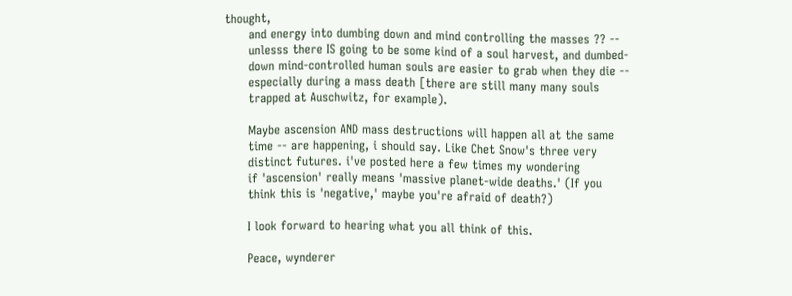thought,
      and energy into dumbing down and mind controlling the masses ?? --
      unlesss there IS going to be some kind of a soul harvest, and dumbed-
      down mind-controlled human souls are easier to grab when they die --
      especially during a mass death [there are still many many souls
      trapped at Auschwitz, for example).

      Maybe ascension AND mass destructions will happen all at the same
      time -- are happening, i should say. Like Chet Snow's three very
      distinct futures. i've posted here a few times my wondering
      if 'ascension' really means 'massive planet-wide deaths.' (If you
      think this is 'negative,' maybe you're afraid of death?)

      I look forward to hearing what you all think of this.

      Peace, wynderer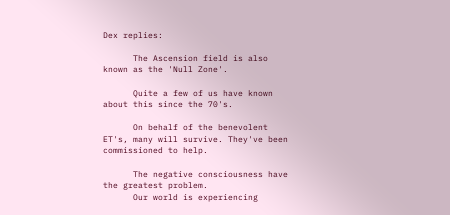Dex replies:

      The Ascension field is also known as the 'Null Zone'.

      Quite a few of us have known about this since the 70's.

      On behalf of the benevolent ET's, many will survive. They've been commissioned to help.

      The negative consciousness have the greatest problem.
      Our world is experiencing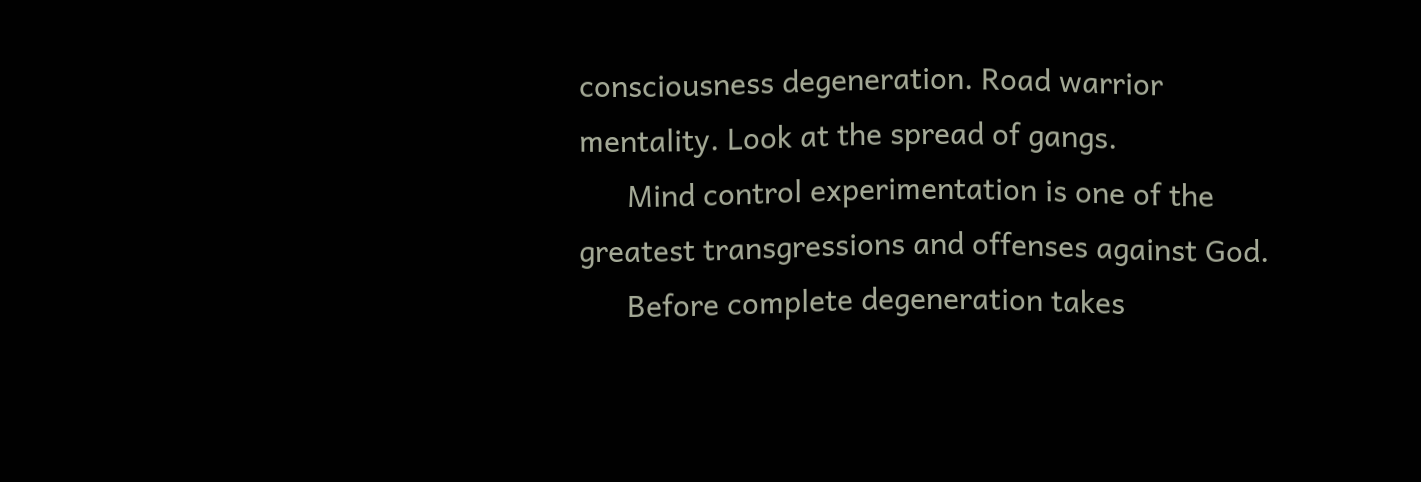consciousness degeneration. Road warrior mentality. Look at the spread of gangs.
      Mind control experimentation is one of the greatest transgressions and offenses against God.
      Before complete degeneration takes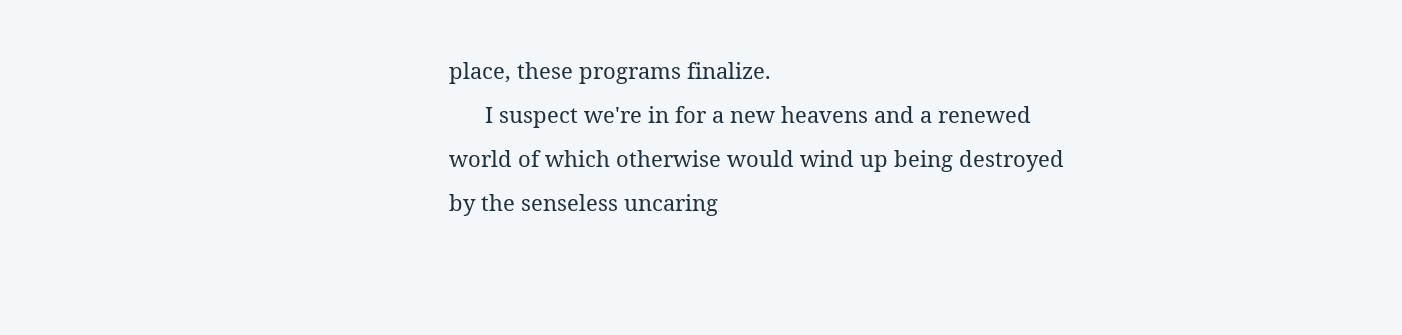place, these programs finalize.
      I suspect we're in for a new heavens and a renewed world of which otherwise would wind up being destroyed by the senseless uncaring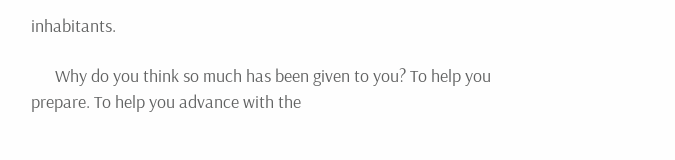inhabitants.

      Why do you think so much has been given to you? To help you prepare. To help you advance with the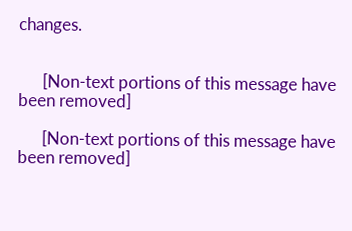changes.


      [Non-text portions of this message have been removed]

      [Non-text portions of this message have been removed]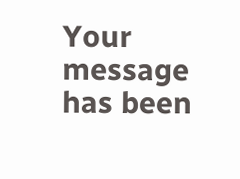Your message has been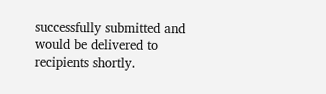successfully submitted and would be delivered to recipients shortly.